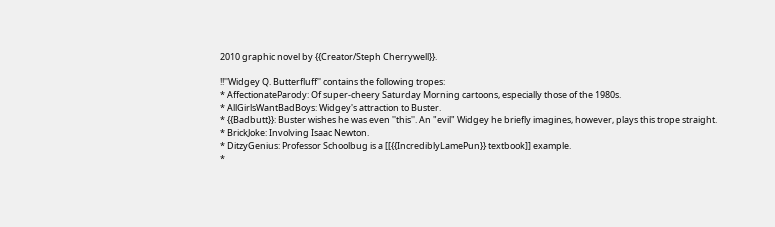2010 graphic novel by {{Creator/Steph Cherrywell}}.

!!''Widgey Q. Butterfluff'' contains the following tropes:
* AffectionateParody: Of super-cheery Saturday Morning cartoons, especially those of the 1980s.
* AllGirlsWantBadBoys: Widgey's attraction to Buster.
* {{Badbutt}}: Buster wishes he was even ''this''. An "evil" Widgey he briefly imagines, however, plays this trope straight.
* BrickJoke: Involving Isaac Newton.
* DitzyGenius: Professor Schoolbug is a [[{{IncrediblyLamePun}} textbook]] example.
*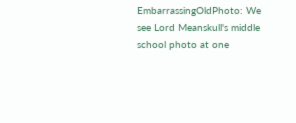EmbarrassingOldPhoto: We see Lord Meanskull's middle school photo at one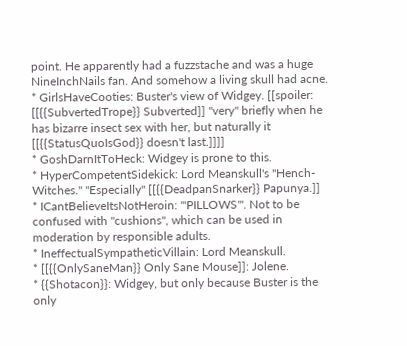point. He apparently had a fuzzstache and was a huge NineInchNails fan. And somehow a living skull had acne.
* GirlsHaveCooties: Buster's view of Widgey. [[spoiler: [[{{SubvertedTrope}} Subverted]] ''very'' briefly when he has bizarre insect sex with her, but naturally it [[{{StatusQuoIsGod}} doesn't last.]]]]
* GoshDarnItToHeck: Widgey is prone to this.
* HyperCompetentSidekick: Lord Meanskull's "Hench-Witches." ''Especially'' [[{{DeadpanSnarker}} Papunya.]]
* ICantBelieveItsNotHeroin: '''PILLOWS'''. Not to be confused with ''cushions'', which can be used in moderation by responsible adults.
* IneffectualSympatheticVillain: Lord Meanskull.
* [[{{OnlySaneMan}} Only Sane Mouse]]: Jolene.
* {{Shotacon}}: Widgey, but only because Buster is the only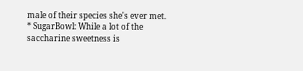male of their species she's ever met.
* SugarBowl: While a lot of the saccharine sweetness is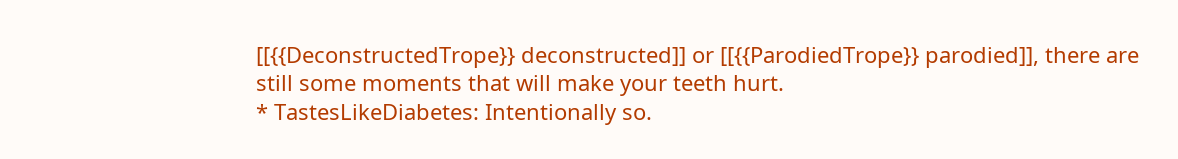[[{{DeconstructedTrope}} deconstructed]] or [[{{ParodiedTrope}} parodied]], there are still some moments that will make your teeth hurt.
* TastesLikeDiabetes: Intentionally so.